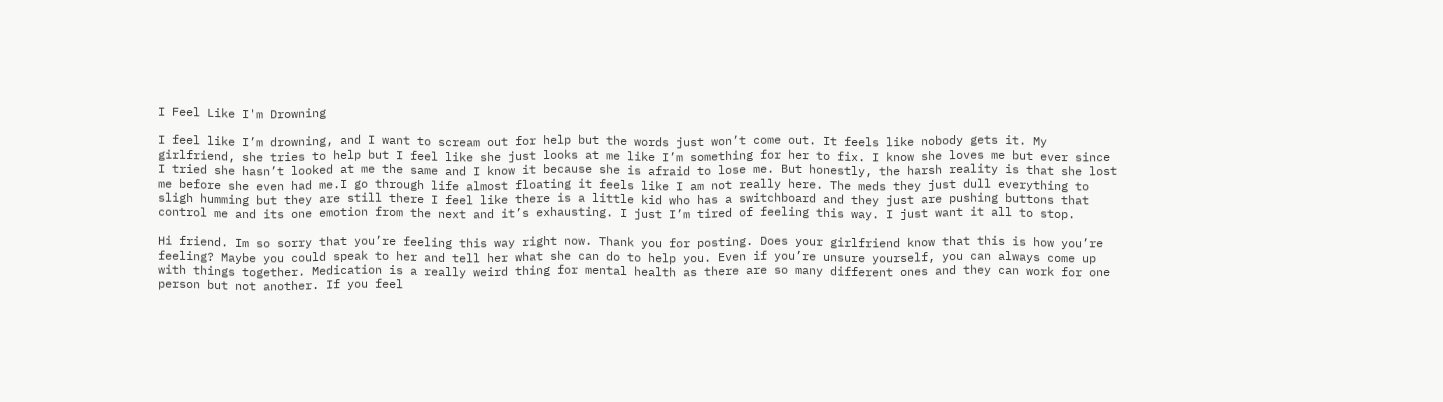I Feel Like I'm Drowning

I feel like I’m drowning, and I want to scream out for help but the words just won’t come out. It feels like nobody gets it. My girlfriend, she tries to help but I feel like she just looks at me like I’m something for her to fix. I know she loves me but ever since I tried she hasn’t looked at me the same and I know it because she is afraid to lose me. But honestly, the harsh reality is that she lost me before she even had me.I go through life almost floating it feels like I am not really here. The meds they just dull everything to sligh humming but they are still there I feel like there is a little kid who has a switchboard and they just are pushing buttons that control me and its one emotion from the next and it’s exhausting. I just I’m tired of feeling this way. I just want it all to stop.

Hi friend. Im so sorry that you’re feeling this way right now. Thank you for posting. Does your girlfriend know that this is how you’re feeling? Maybe you could speak to her and tell her what she can do to help you. Even if you’re unsure yourself, you can always come up with things together. Medication is a really weird thing for mental health as there are so many different ones and they can work for one person but not another. If you feel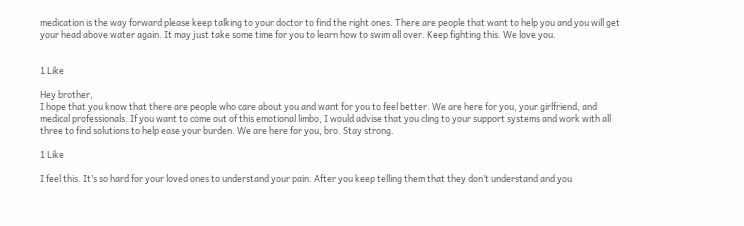medication is the way forward please keep talking to your doctor to find the right ones. There are people that want to help you and you will get your head above water again. It may just take some time for you to learn how to swim all over. Keep fighting this. We love you.


1 Like

Hey brother,
I hope that you know that there are people who care about you and want for you to feel better. We are here for you, your girlfriend, and medical professionals. If you want to come out of this emotional limbo, I would advise that you cling to your support systems and work with all three to find solutions to help ease your burden. We are here for you, bro. Stay strong.

1 Like

I feel this. It’s so hard for your loved ones to understand your pain. After you keep telling them that they don’t understand and you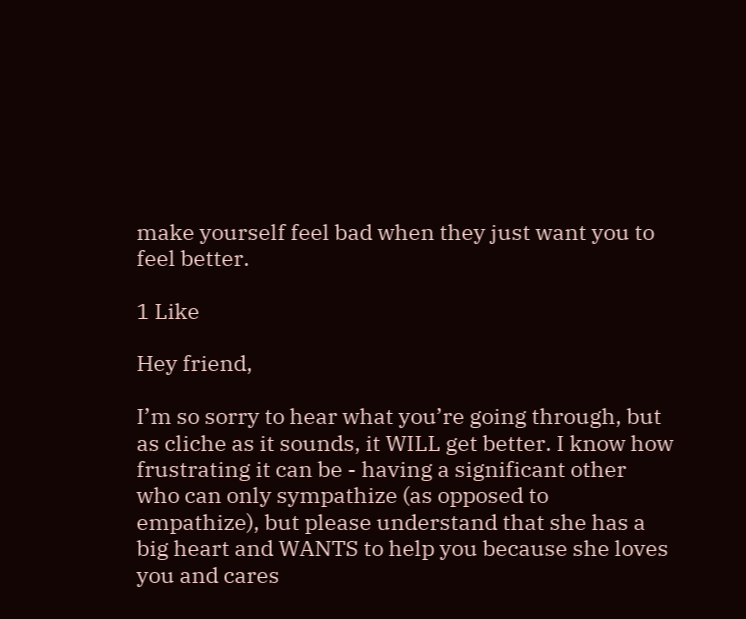make yourself feel bad when they just want you to feel better.

1 Like

Hey friend,

I’m so sorry to hear what you’re going through, but as cliche as it sounds, it WILL get better. I know how frustrating it can be - having a significant other who can only sympathize (as opposed to empathize), but please understand that she has a big heart and WANTS to help you because she loves you and cares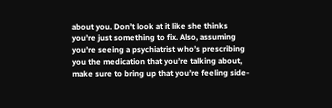about you. Don’t look at it like she thinks you’re just something to fix. Also, assuming you’re seeing a psychiatrist who’s prescribing you the medication that you’re talking about, make sure to bring up that you’re feeling side-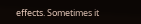effects. Sometimes it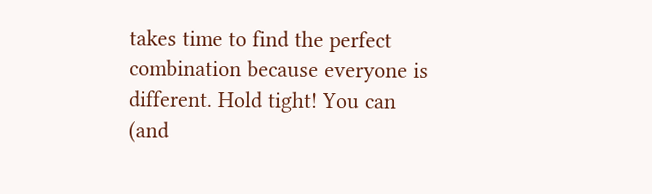takes time to find the perfect combination because everyone is different. Hold tight! You can (and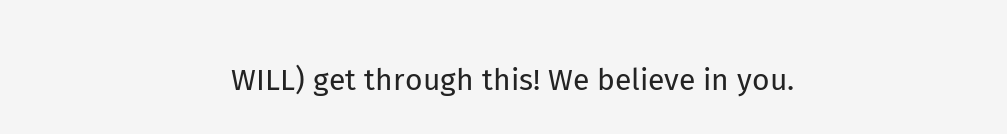WILL) get through this! We believe in you.